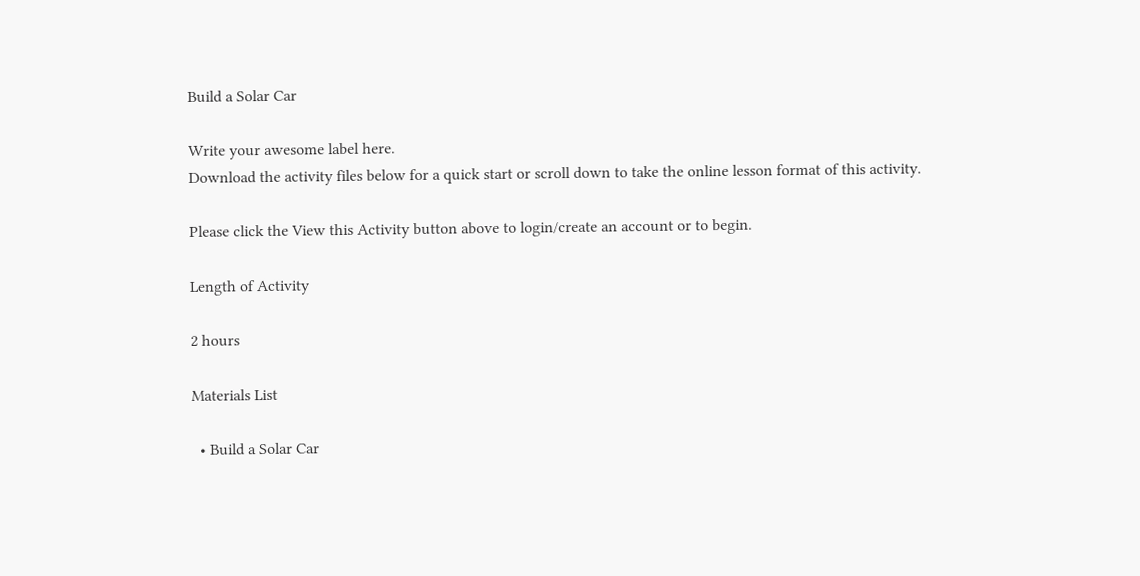Build a Solar Car

Write your awesome label here.
Download the activity files below for a quick start or scroll down to take the online lesson format of this activity.

Please click the View this Activity button above to login/create an account or to begin.

Length of Activity

2 hours

Materials List

  • Build a Solar Car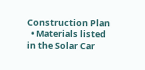Construction Plan
  • Materials listed in the Solar Car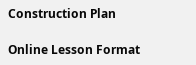Construction Plan

Online Lesson Format